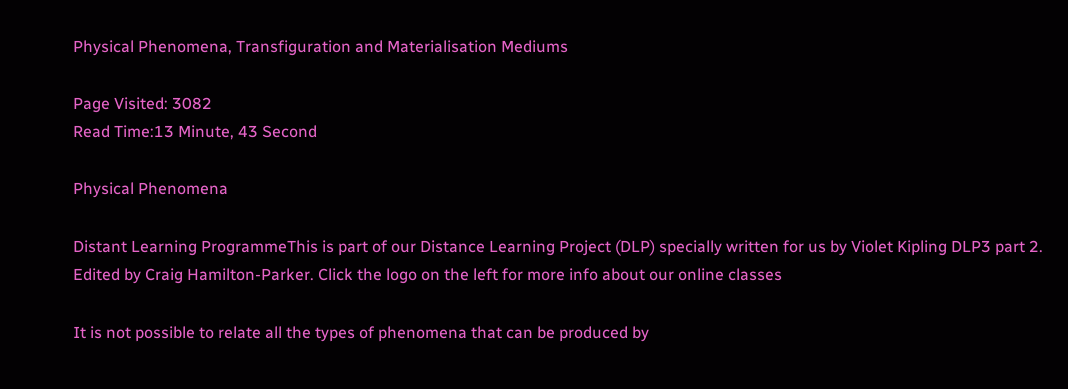Physical Phenomena, Transfiguration and Materialisation Mediums

Page Visited: 3082
Read Time:13 Minute, 43 Second

Physical Phenomena

Distant Learning ProgrammeThis is part of our Distance Learning Project (DLP) specially written for us by Violet Kipling DLP3 part 2. Edited by Craig Hamilton-Parker. Click the logo on the left for more info about our online classes

It is not possible to relate all the types of phenomena that can be produced by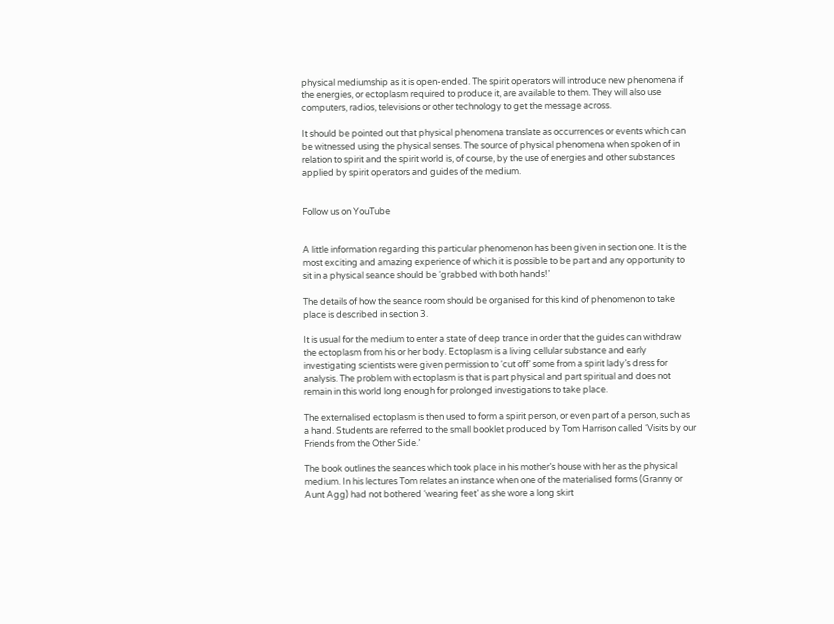physical mediumship as it is open-ended. The spirit operators will introduce new phenomena if the energies, or ectoplasm required to produce it, are available to them. They will also use computers, radios, televisions or other technology to get the message across.

It should be pointed out that physical phenomena translate as occurrences or events which can be witnessed using the physical senses. The source of physical phenomena when spoken of in relation to spirit and the spirit world is, of course, by the use of energies and other substances applied by spirit operators and guides of the medium.


Follow us on YouTube


A little information regarding this particular phenomenon has been given in section one. It is the most exciting and amazing experience of which it is possible to be part and any opportunity to sit in a physical seance should be ‘grabbed with both hands!’

The details of how the seance room should be organised for this kind of phenomenon to take place is described in section 3.

It is usual for the medium to enter a state of deep trance in order that the guides can withdraw the ectoplasm from his or her body. Ectoplasm is a living cellular substance and early investigating scientists were given permission to ‘cut off’ some from a spirit lady’s dress for analysis. The problem with ectoplasm is that is part physical and part spiritual and does not remain in this world long enough for prolonged investigations to take place.

The externalised ectoplasm is then used to form a spirit person, or even part of a person, such as a hand. Students are referred to the small booklet produced by Tom Harrison called ‘Visits by our Friends from the Other Side.’

The book outlines the seances which took place in his mother’s house with her as the physical medium. In his lectures Tom relates an instance when one of the materialised forms (Granny or Aunt Agg) had not bothered ‘wearing feet’ as she wore a long skirt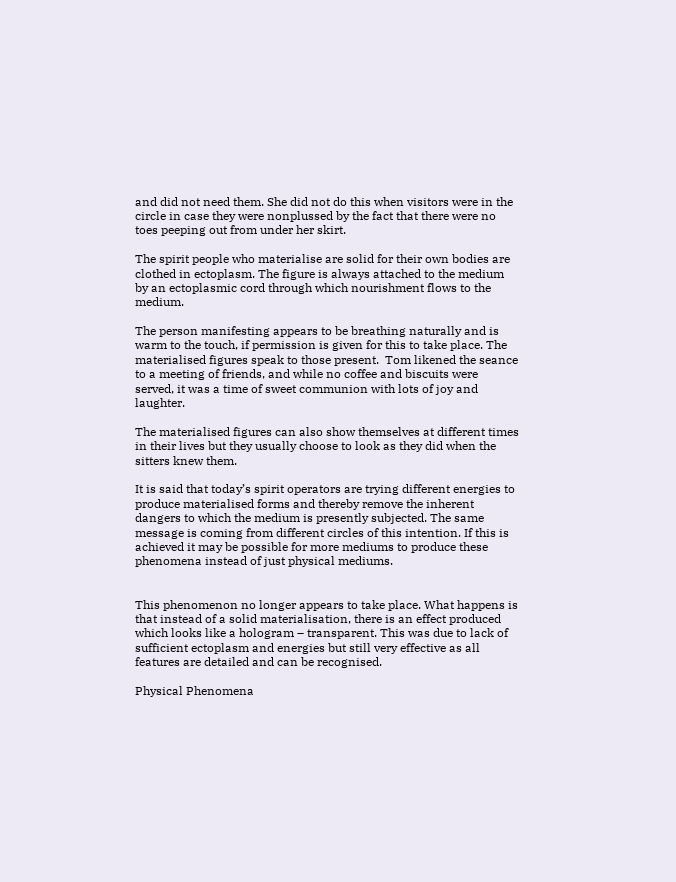and did not need them. She did not do this when visitors were in the circle in case they were nonplussed by the fact that there were no toes peeping out from under her skirt.

The spirit people who materialise are solid for their own bodies are clothed in ectoplasm. The figure is always attached to the medium by an ectoplasmic cord through which nourishment flows to the medium.

The person manifesting appears to be breathing naturally and is warm to the touch, if permission is given for this to take place. The materialised figures speak to those present.  Tom likened the seance to a meeting of friends, and while no coffee and biscuits were served, it was a time of sweet communion with lots of joy and laughter.

The materialised figures can also show themselves at different times in their lives but they usually choose to look as they did when the sitters knew them.

It is said that today’s spirit operators are trying different energies to produce materialised forms and thereby remove the inherent dangers to which the medium is presently subjected. The same message is coming from different circles of this intention. If this is achieved it may be possible for more mediums to produce these phenomena instead of just physical mediums.


This phenomenon no longer appears to take place. What happens is that instead of a solid materialisation, there is an effect produced which looks like a hologram – transparent. This was due to lack of sufficient ectoplasm and energies but still very effective as all features are detailed and can be recognised.

Physical Phenomena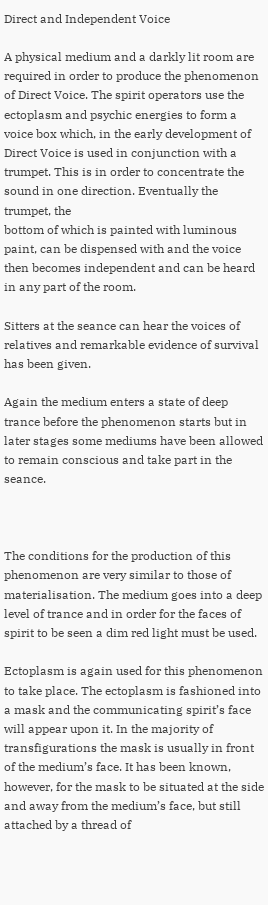Direct and Independent Voice

A physical medium and a darkly lit room are required in order to produce the phenomenon of Direct Voice. The spirit operators use the ectoplasm and psychic energies to form a voice box which, in the early development of Direct Voice is used in conjunction with a trumpet. This is in order to concentrate the sound in one direction. Eventually the trumpet, the
bottom of which is painted with luminous paint, can be dispensed with and the voice then becomes independent and can be heard in any part of the room.

Sitters at the seance can hear the voices of relatives and remarkable evidence of survival has been given.

Again the medium enters a state of deep trance before the phenomenon starts but in later stages some mediums have been allowed to remain conscious and take part in the seance.



The conditions for the production of this phenomenon are very similar to those of materialisation. The medium goes into a deep level of trance and in order for the faces of spirit to be seen a dim red light must be used.

Ectoplasm is again used for this phenomenon to take place. The ectoplasm is fashioned into a mask and the communicating spirit’s face will appear upon it. In the majority of transfigurations the mask is usually in front of the medium’s face. It has been known, however, for the mask to be situated at the side and away from the medium’s face, but still attached by a thread of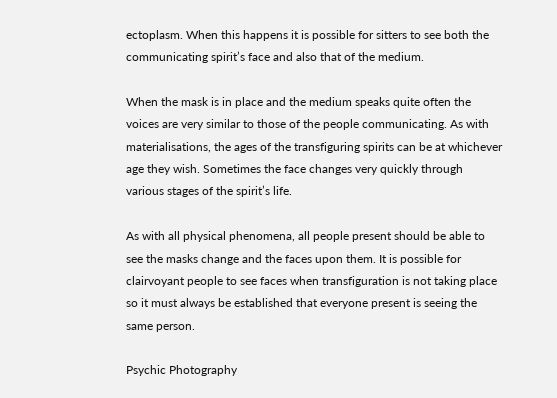ectoplasm. When this happens it is possible for sitters to see both the communicating spirit’s face and also that of the medium.

When the mask is in place and the medium speaks quite often the voices are very similar to those of the people communicating. As with materialisations, the ages of the transfiguring spirits can be at whichever age they wish. Sometimes the face changes very quickly through various stages of the spirit’s life.

As with all physical phenomena, all people present should be able to see the masks change and the faces upon them. It is possible for clairvoyant people to see faces when transfiguration is not taking place so it must always be established that everyone present is seeing the same person.

Psychic Photography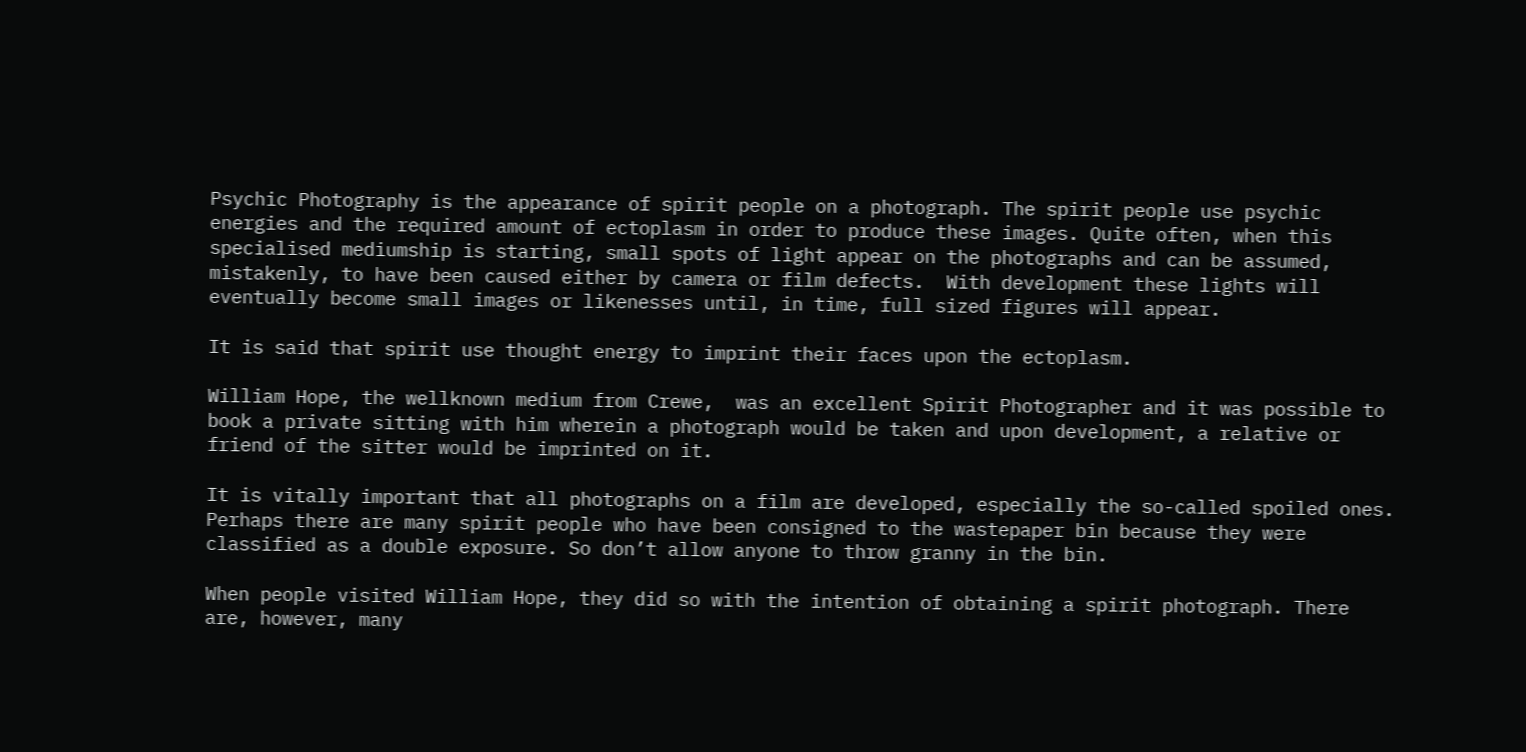Psychic Photography is the appearance of spirit people on a photograph. The spirit people use psychic energies and the required amount of ectoplasm in order to produce these images. Quite often, when this specialised mediumship is starting, small spots of light appear on the photographs and can be assumed, mistakenly, to have been caused either by camera or film defects.  With development these lights will eventually become small images or likenesses until, in time, full sized figures will appear.

It is said that spirit use thought energy to imprint their faces upon the ectoplasm.

William Hope, the wellknown medium from Crewe,  was an excellent Spirit Photographer and it was possible to book a private sitting with him wherein a photograph would be taken and upon development, a relative or friend of the sitter would be imprinted on it.

It is vitally important that all photographs on a film are developed, especially the so-called spoiled ones. Perhaps there are many spirit people who have been consigned to the wastepaper bin because they were classified as a double exposure. So don’t allow anyone to throw granny in the bin.

When people visited William Hope, they did so with the intention of obtaining a spirit photograph. There are, however, many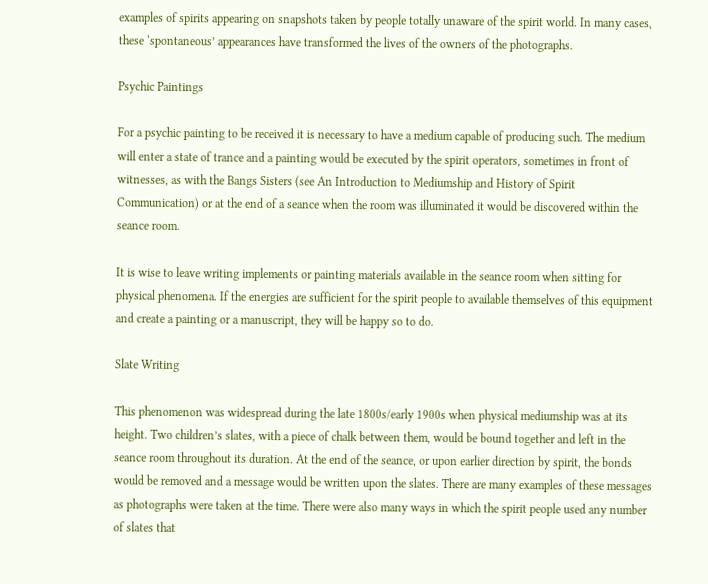examples of spirits appearing on snapshots taken by people totally unaware of the spirit world. In many cases, these ‘spontaneous’ appearances have transformed the lives of the owners of the photographs.

Psychic Paintings

For a psychic painting to be received it is necessary to have a medium capable of producing such. The medium will enter a state of trance and a painting would be executed by the spirit operators, sometimes in front of witnesses, as with the Bangs Sisters (see An Introduction to Mediumship and History of Spirit Communication) or at the end of a seance when the room was illuminated it would be discovered within the seance room.

It is wise to leave writing implements or painting materials available in the seance room when sitting for physical phenomena. If the energies are sufficient for the spirit people to available themselves of this equipment and create a painting or a manuscript, they will be happy so to do.

Slate Writing

This phenomenon was widespread during the late 1800s/early 1900s when physical mediumship was at its height. Two children’s slates, with a piece of chalk between them, would be bound together and left in the seance room throughout its duration. At the end of the seance, or upon earlier direction by spirit, the bonds would be removed and a message would be written upon the slates. There are many examples of these messages as photographs were taken at the time. There were also many ways in which the spirit people used any number of slates that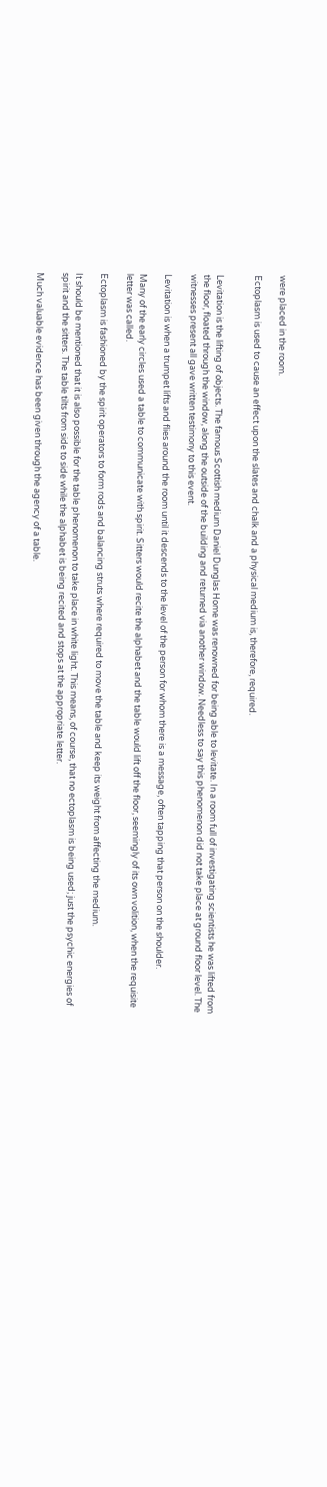were placed in the room.

Ectoplasm is used to cause an effect upon the slates and chalk and a physical medium is, therefore, required.


Levitation is the lifting of objects. The famous Scottish medium Daniel Dunglas Home was renowned for being able to levitate. In a room full of investigating scientists he was lifted from the floor, floated through the window, along the outside of the building and returned via another window. Needless to say this phenomenon did not take place at ground floor level. The witnesses present all gave written testimony to this event.

Levitation is when a trumpet lifts and flies around the room until it descends to the level of the person for whom there is a message, often tapping that person on the shoulder.

Many of the early circles used a table to communicate with spirit. Sitters would recite the alphabet and the table would lift off the floor, seemingly of its own volition, when the requisite letter was called.

Ectoplasm is fashioned by the spirit operators to form rods and balancing struts where required to move the table and keep its weight from affecting the medium.

It should be mentioned that it is also possible for the table phenomenon to take place in white light. This means, of course, that no ectoplasm is being used; just the psychic energies of spirit and the sitters. The table tilts from side to side while the alphabet is being recited and stops at the appropriate letter.

Much valuable evidence has been given through the agency of a table.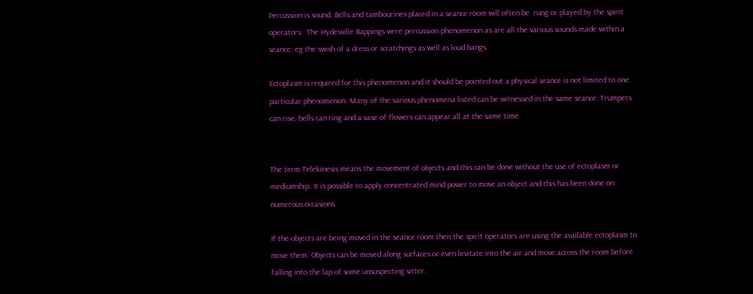Percussion is sound. Bells and tambourines placed in a seance room will often be  rung or played by the spirit operators.  The Hydesville Rappings were percussion phenomenon as are all the various sounds made within a seance; eg the swish of a dress or scratchings as well as loud bangs.

Ectoplasm is required for this phenomenon and it should be pointed out a physical seance is not limited to one particular phenomenon. Many of the various phenomena listed can be witnessed in the same seance. Trumpets can rise, bells can ring and a vase of flowers can appear all at the same time.


The term Telekinesis means the movement of objects and this can be done without the use of ectoplasm or mediumship. It is possible to apply concentrated mind power to move an object and this has been done on numerous occasions.

If the objects are being moved in the seance room then the spirit operators are using the available ectoplasm to move them. Objects can be moved along surfaces or even levitate into the air and move across the room before falling into the lap of some unsuspecting sitter.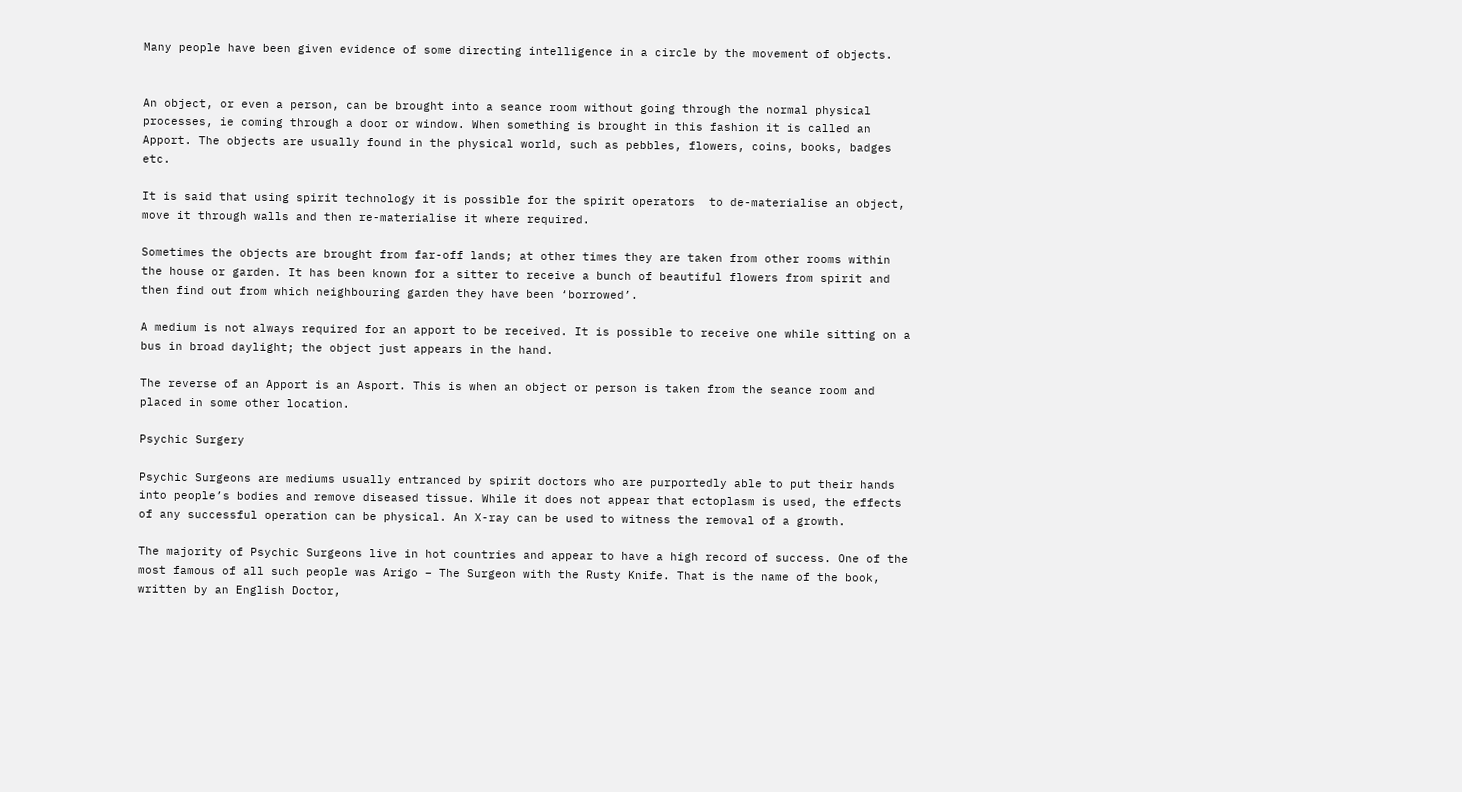Many people have been given evidence of some directing intelligence in a circle by the movement of objects.


An object, or even a person, can be brought into a seance room without going through the normal physical processes, ie coming through a door or window. When something is brought in this fashion it is called an Apport. The objects are usually found in the physical world, such as pebbles, flowers, coins, books, badges etc.

It is said that using spirit technology it is possible for the spirit operators  to de-materialise an object, move it through walls and then re-materialise it where required.

Sometimes the objects are brought from far-off lands; at other times they are taken from other rooms within the house or garden. It has been known for a sitter to receive a bunch of beautiful flowers from spirit and then find out from which neighbouring garden they have been ‘borrowed’.

A medium is not always required for an apport to be received. It is possible to receive one while sitting on a bus in broad daylight; the object just appears in the hand.

The reverse of an Apport is an Asport. This is when an object or person is taken from the seance room and placed in some other location.

Psychic Surgery

Psychic Surgeons are mediums usually entranced by spirit doctors who are purportedly able to put their hands into people’s bodies and remove diseased tissue. While it does not appear that ectoplasm is used, the effects of any successful operation can be physical. An X-ray can be used to witness the removal of a growth.

The majority of Psychic Surgeons live in hot countries and appear to have a high record of success. One of the most famous of all such people was Arigo – The Surgeon with the Rusty Knife. That is the name of the book, written by an English Doctor,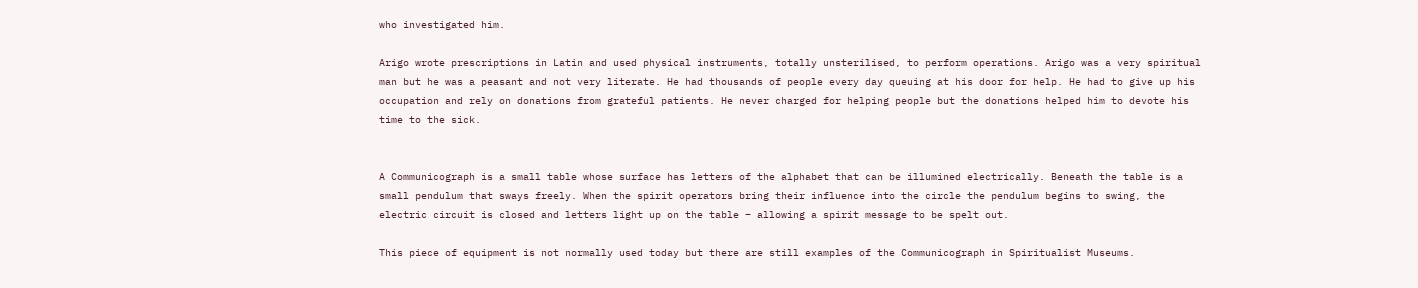who investigated him.

Arigo wrote prescriptions in Latin and used physical instruments, totally unsterilised, to perform operations. Arigo was a very spiritual man but he was a peasant and not very literate. He had thousands of people every day queuing at his door for help. He had to give up his occupation and rely on donations from grateful patients. He never charged for helping people but the donations helped him to devote his time to the sick.


A Communicograph is a small table whose surface has letters of the alphabet that can be illumined electrically. Beneath the table is a small pendulum that sways freely. When the spirit operators bring their influence into the circle the pendulum begins to swing, the electric circuit is closed and letters light up on the table – allowing a spirit message to be spelt out.

This piece of equipment is not normally used today but there are still examples of the Communicograph in Spiritualist Museums.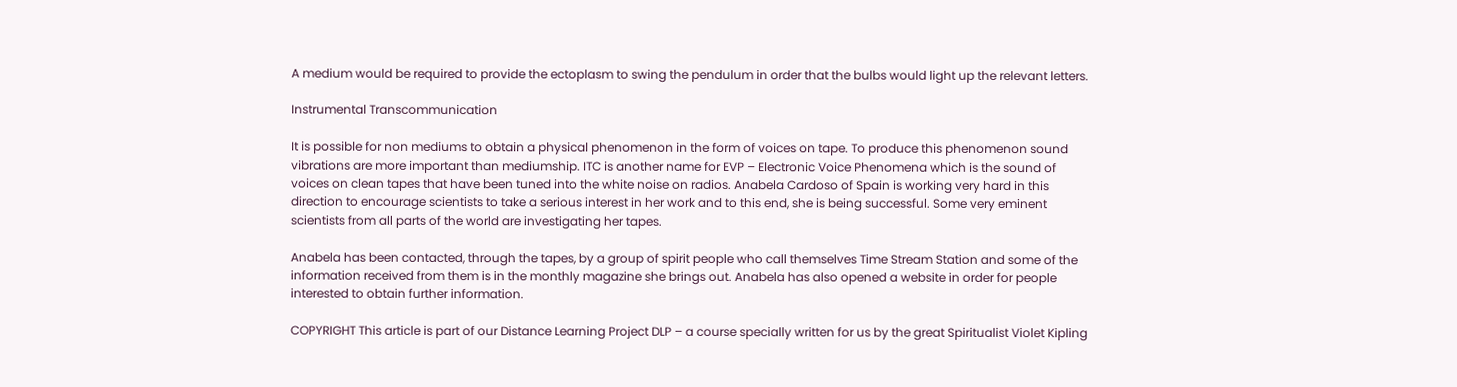A medium would be required to provide the ectoplasm to swing the pendulum in order that the bulbs would light up the relevant letters.

Instrumental Transcommunication

It is possible for non mediums to obtain a physical phenomenon in the form of voices on tape. To produce this phenomenon sound vibrations are more important than mediumship. ITC is another name for EVP – Electronic Voice Phenomena which is the sound of voices on clean tapes that have been tuned into the white noise on radios. Anabela Cardoso of Spain is working very hard in this direction to encourage scientists to take a serious interest in her work and to this end, she is being successful. Some very eminent scientists from all parts of the world are investigating her tapes.

Anabela has been contacted, through the tapes, by a group of spirit people who call themselves Time Stream Station and some of the information received from them is in the monthly magazine she brings out. Anabela has also opened a website in order for people interested to obtain further information.

COPYRIGHT This article is part of our Distance Learning Project DLP – a course specially written for us by the great Spiritualist Violet Kipling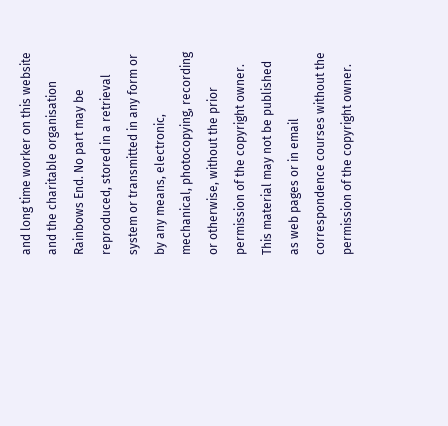and long time worker on this website and the charitable organisation  Rainbows End. No part may be reproduced, stored in a retrieval system or transmitted in any form or by any means, electronic, mechanical, photocopying, recording or otherwise, without the prior permission of the copyright owner. This material may not be published as web pages or in email correspondence courses without the permission of the copyright owner.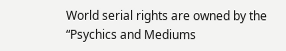World serial rights are owned by the “Psychics and Mediums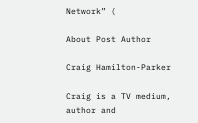Network” (

About Post Author

Craig Hamilton-Parker

Craig is a TV medium, author and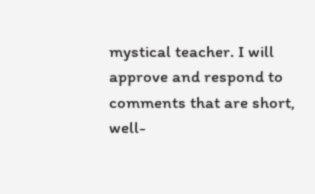mystical teacher. I will approve and respond to comments that are short, well-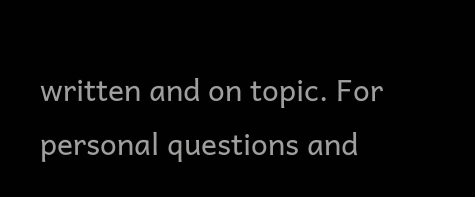written and on topic. For personal questions and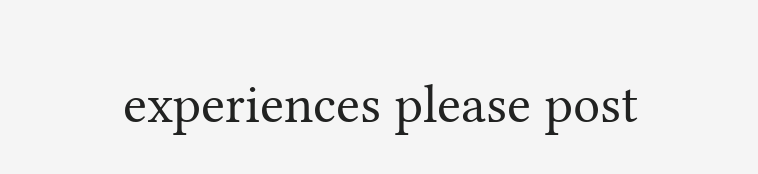experiences please post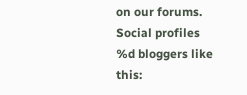on our forums.
Social profiles
%d bloggers like this: